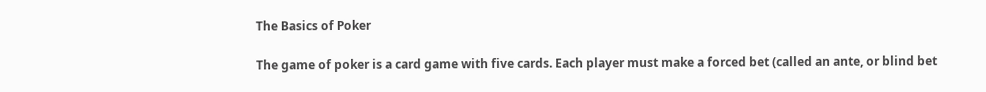The Basics of Poker

The game of poker is a card game with five cards. Each player must make a forced bet (called an ante, or blind bet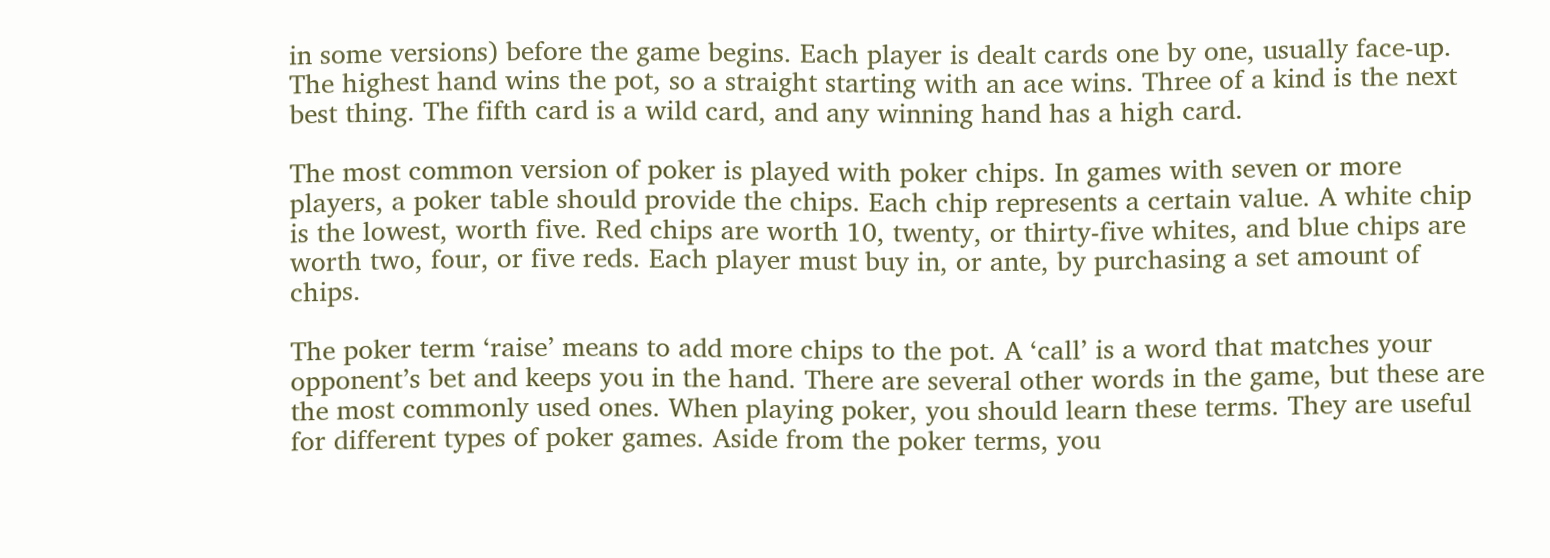in some versions) before the game begins. Each player is dealt cards one by one, usually face-up. The highest hand wins the pot, so a straight starting with an ace wins. Three of a kind is the next best thing. The fifth card is a wild card, and any winning hand has a high card.

The most common version of poker is played with poker chips. In games with seven or more players, a poker table should provide the chips. Each chip represents a certain value. A white chip is the lowest, worth five. Red chips are worth 10, twenty, or thirty-five whites, and blue chips are worth two, four, or five reds. Each player must buy in, or ante, by purchasing a set amount of chips.

The poker term ‘raise’ means to add more chips to the pot. A ‘call’ is a word that matches your opponent’s bet and keeps you in the hand. There are several other words in the game, but these are the most commonly used ones. When playing poker, you should learn these terms. They are useful for different types of poker games. Aside from the poker terms, you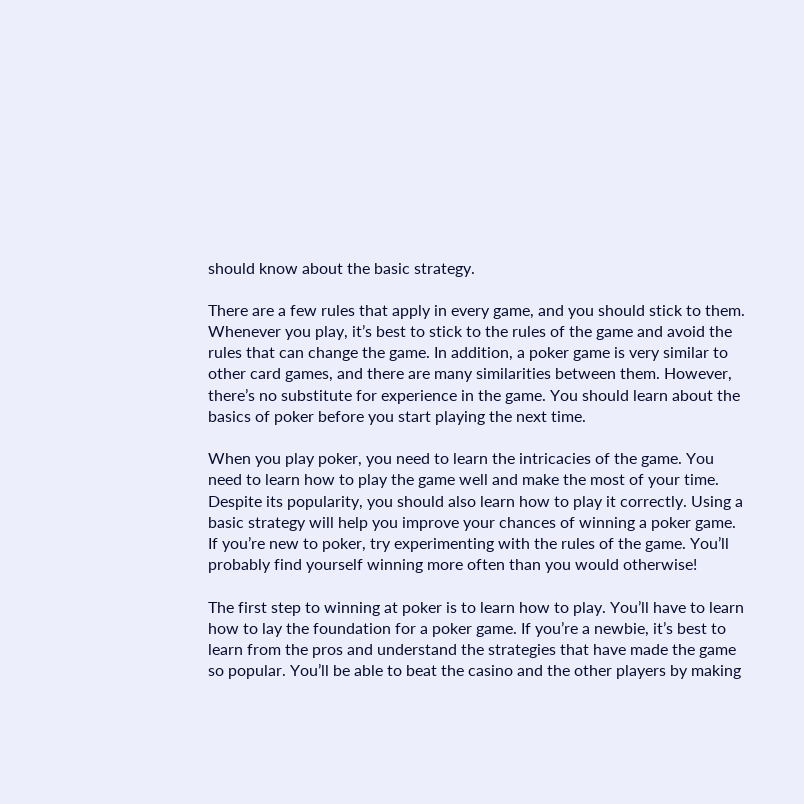should know about the basic strategy.

There are a few rules that apply in every game, and you should stick to them. Whenever you play, it’s best to stick to the rules of the game and avoid the rules that can change the game. In addition, a poker game is very similar to other card games, and there are many similarities between them. However, there’s no substitute for experience in the game. You should learn about the basics of poker before you start playing the next time.

When you play poker, you need to learn the intricacies of the game. You need to learn how to play the game well and make the most of your time. Despite its popularity, you should also learn how to play it correctly. Using a basic strategy will help you improve your chances of winning a poker game. If you’re new to poker, try experimenting with the rules of the game. You’ll probably find yourself winning more often than you would otherwise!

The first step to winning at poker is to learn how to play. You’ll have to learn how to lay the foundation for a poker game. If you’re a newbie, it’s best to learn from the pros and understand the strategies that have made the game so popular. You’ll be able to beat the casino and the other players by making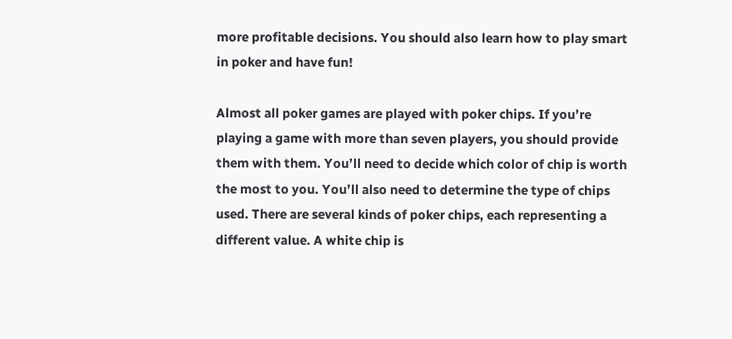more profitable decisions. You should also learn how to play smart in poker and have fun!

Almost all poker games are played with poker chips. If you’re playing a game with more than seven players, you should provide them with them. You’ll need to decide which color of chip is worth the most to you. You’ll also need to determine the type of chips used. There are several kinds of poker chips, each representing a different value. A white chip is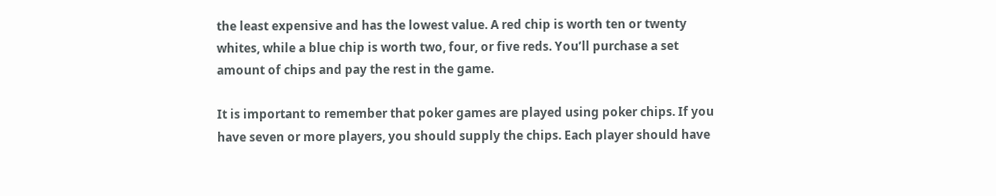the least expensive and has the lowest value. A red chip is worth ten or twenty whites, while a blue chip is worth two, four, or five reds. You’ll purchase a set amount of chips and pay the rest in the game.

It is important to remember that poker games are played using poker chips. If you have seven or more players, you should supply the chips. Each player should have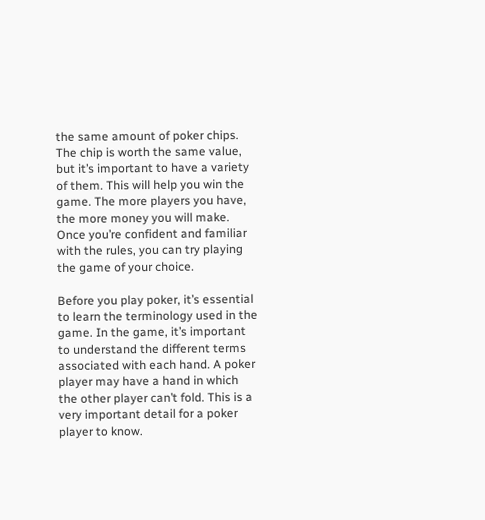the same amount of poker chips. The chip is worth the same value, but it’s important to have a variety of them. This will help you win the game. The more players you have, the more money you will make. Once you’re confident and familiar with the rules, you can try playing the game of your choice.

Before you play poker, it’s essential to learn the terminology used in the game. In the game, it’s important to understand the different terms associated with each hand. A poker player may have a hand in which the other player can’t fold. This is a very important detail for a poker player to know.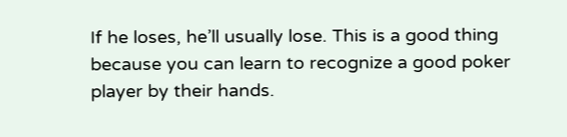If he loses, he’ll usually lose. This is a good thing because you can learn to recognize a good poker player by their hands.